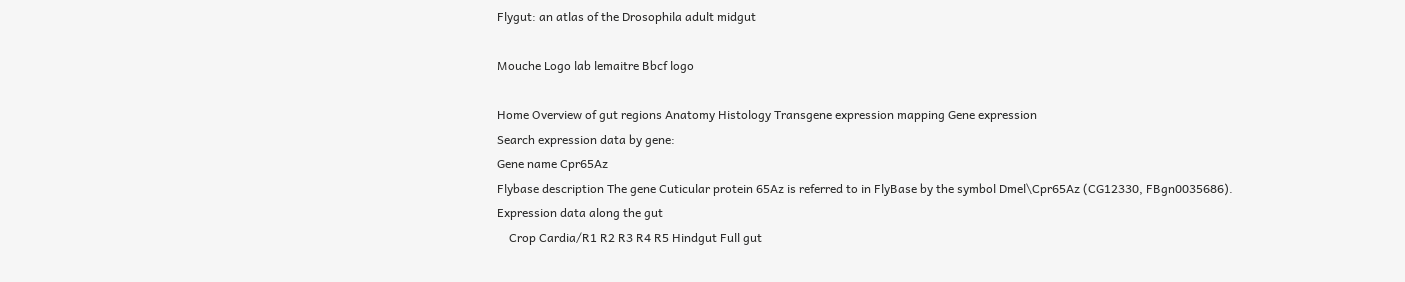Flygut: an atlas of the Drosophila adult midgut

Mouche Logo lab lemaitre Bbcf logo

Home Overview of gut regions Anatomy Histology Transgene expression mapping Gene expression
Search expression data by gene:
Gene name Cpr65Az
Flybase description The gene Cuticular protein 65Az is referred to in FlyBase by the symbol Dmel\Cpr65Az (CG12330, FBgn0035686).
Expression data along the gut
    Crop Cardia/R1 R2 R3 R4 R5 Hindgut Full gut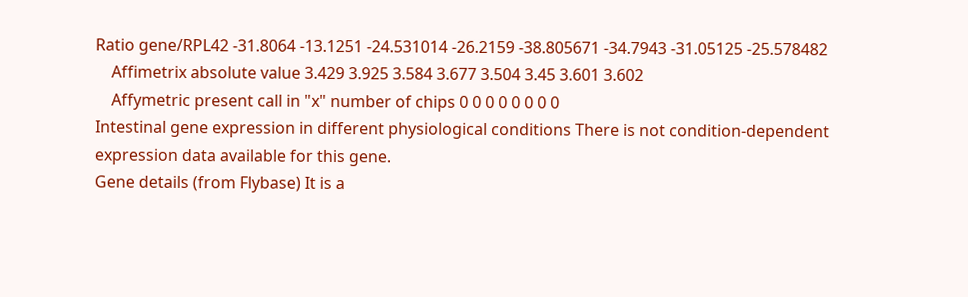Ratio gene/RPL42 -31.8064 -13.1251 -24.531014 -26.2159 -38.805671 -34.7943 -31.05125 -25.578482
    Affimetrix absolute value 3.429 3.925 3.584 3.677 3.504 3.45 3.601 3.602
    Affymetric present call in "x" number of chips 0 0 0 0 0 0 0 0
Intestinal gene expression in different physiological conditions There is not condition-dependent expression data available for this gene.
Gene details (from Flybase) It is a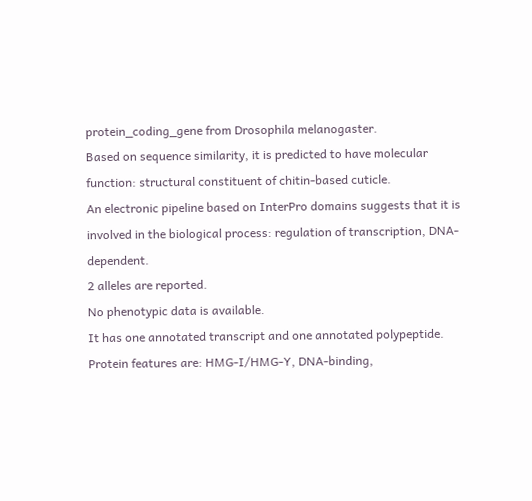protein_coding_gene from Drosophila melanogaster.
Based on sequence similarity, it is predicted to have molecular function: structural constituent of chitin-based cuticle.
An electronic pipeline based on InterPro domains suggests that it is involved in the biological process: regulation of transcription, DNA-dependent.
2 alleles are reported.
No phenotypic data is available.
It has one annotated transcript and one annotated polypeptide.
Protein features are: HMG-I/HMG-Y, DNA-binding,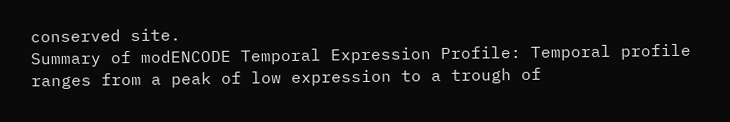conserved site.
Summary of modENCODE Temporal Expression Profile: Temporal profile ranges from a peak of low expression to a trough of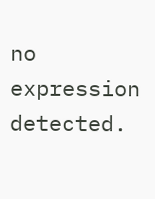no expression detected.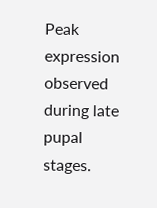Peak expression observed during late pupal stages.